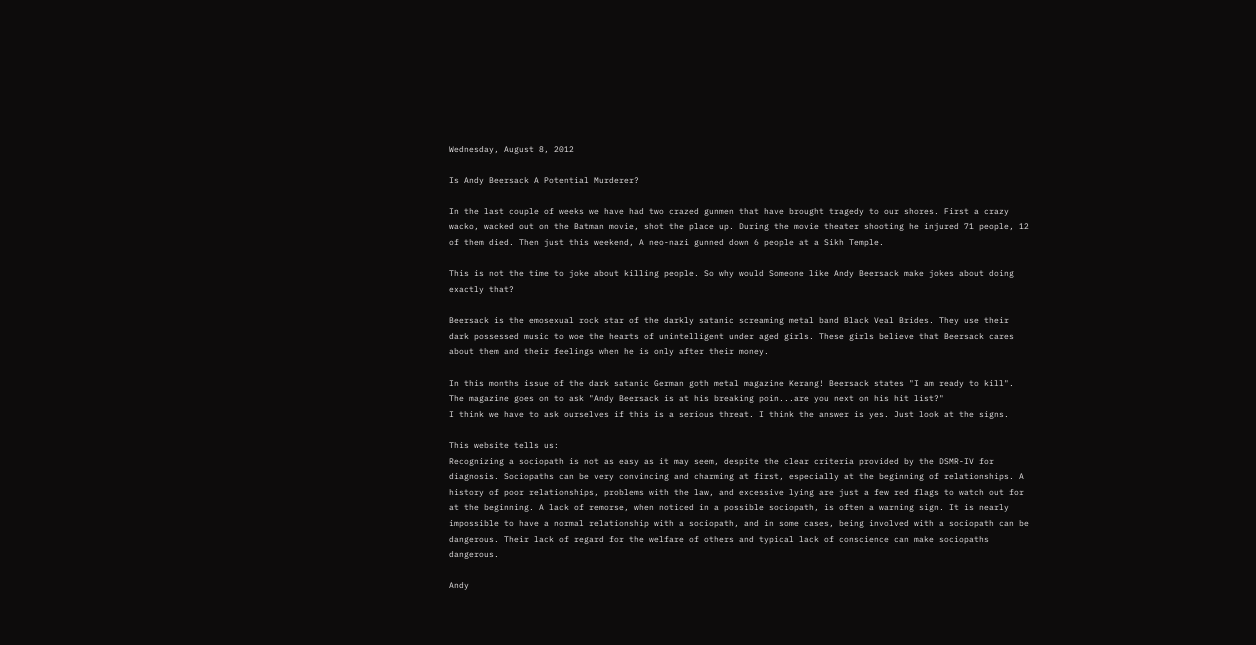Wednesday, August 8, 2012

Is Andy Beersack A Potential Murderer?

In the last couple of weeks we have had two crazed gunmen that have brought tragedy to our shores. First a crazy wacko, wacked out on the Batman movie, shot the place up. During the movie theater shooting he injured 71 people, 12 of them died. Then just this weekend, A neo-nazi gunned down 6 people at a Sikh Temple.

This is not the time to joke about killing people. So why would Someone like Andy Beersack make jokes about doing exactly that?

Beersack is the emosexual rock star of the darkly satanic screaming metal band Black Veal Brides. They use their dark possessed music to woe the hearts of unintelligent under aged girls. These girls believe that Beersack cares about them and their feelings when he is only after their money.

In this months issue of the dark satanic German goth metal magazine Kerang! Beersack states "I am ready to kill". The magazine goes on to ask "Andy Beersack is at his breaking poin...are you next on his hit list?"
I think we have to ask ourselves if this is a serious threat. I think the answer is yes. Just look at the signs.

This website tells us:
Recognizing a sociopath is not as easy as it may seem, despite the clear criteria provided by the DSMR-IV for diagnosis. Sociopaths can be very convincing and charming at first, especially at the beginning of relationships. A history of poor relationships, problems with the law, and excessive lying are just a few red flags to watch out for at the beginning. A lack of remorse, when noticed in a possible sociopath, is often a warning sign. It is nearly impossible to have a normal relationship with a sociopath, and in some cases, being involved with a sociopath can be dangerous. Their lack of regard for the welfare of others and typical lack of conscience can make sociopaths dangerous.

Andy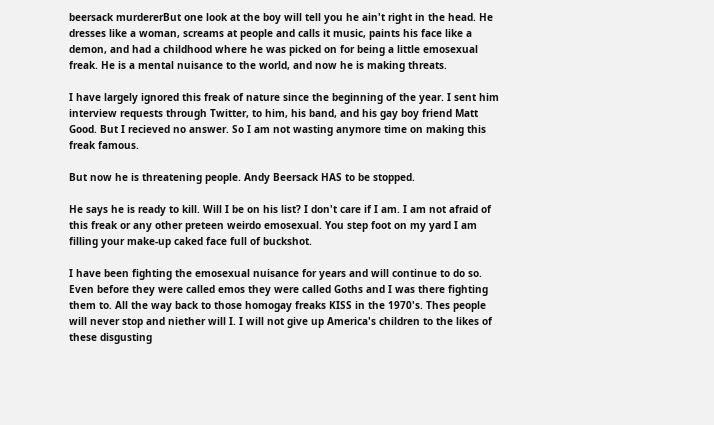beersack murdererBut one look at the boy will tell you he ain't right in the head. He dresses like a woman, screams at people and calls it music, paints his face like a demon, and had a childhood where he was picked on for being a little emosexual freak. He is a mental nuisance to the world, and now he is making threats.

I have largely ignored this freak of nature since the beginning of the year. I sent him interview requests through Twitter, to him, his band, and his gay boy friend Matt Good. But I recieved no answer. So I am not wasting anymore time on making this freak famous.

But now he is threatening people. Andy Beersack HAS to be stopped.

He says he is ready to kill. Will I be on his list? I don't care if I am. I am not afraid of this freak or any other preteen weirdo emosexual. You step foot on my yard I am filling your make-up caked face full of buckshot.

I have been fighting the emosexual nuisance for years and will continue to do so. Even before they were called emos they were called Goths and I was there fighting them to. All the way back to those homogay freaks KISS in the 1970's. Thes people will never stop and niether will I. I will not give up America's children to the likes of these disgusting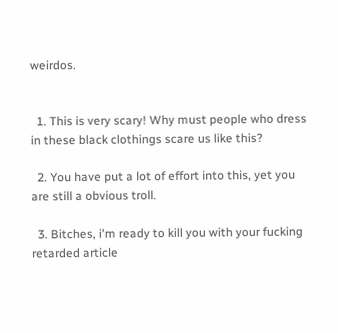weirdos.


  1. This is very scary! Why must people who dress in these black clothings scare us like this?

  2. You have put a lot of effort into this, yet you are still a obvious troll.

  3. Bitches, i'm ready to kill you with your fucking retarded article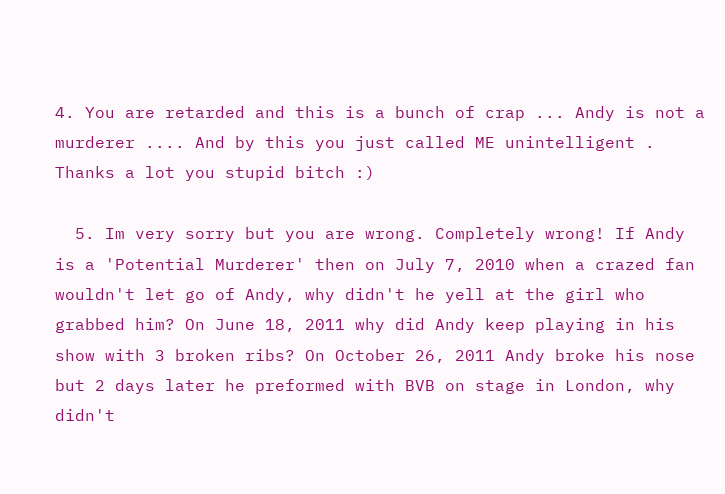4. You are retarded and this is a bunch of crap ... Andy is not a murderer .... And by this you just called ME unintelligent . Thanks a lot you stupid bitch :)

  5. Im very sorry but you are wrong. Completely wrong! If Andy is a 'Potential Murderer' then on July 7, 2010 when a crazed fan wouldn't let go of Andy, why didn't he yell at the girl who grabbed him? On June 18, 2011 why did Andy keep playing in his show with 3 broken ribs? On October 26, 2011 Andy broke his nose but 2 days later he preformed with BVB on stage in London, why didn't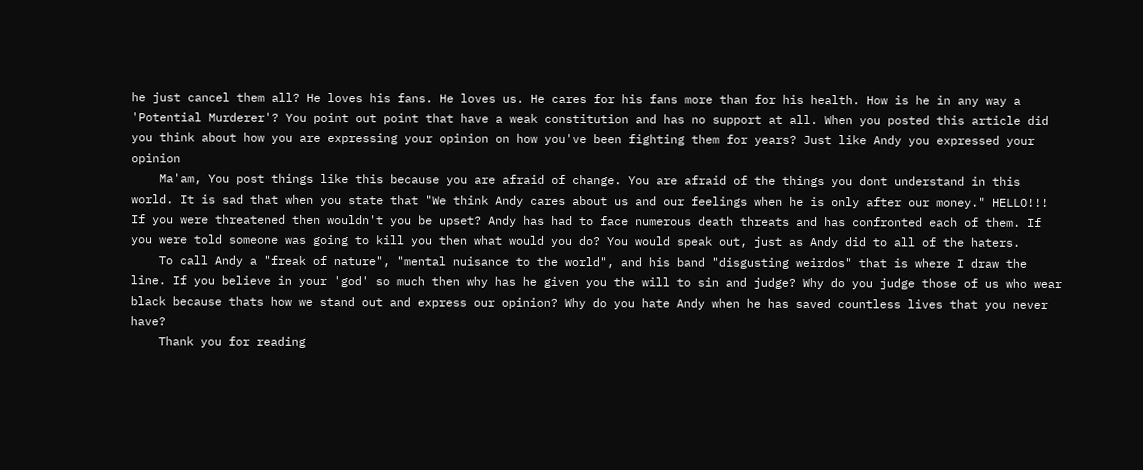he just cancel them all? He loves his fans. He loves us. He cares for his fans more than for his health. How is he in any way a 'Potential Murderer'? You point out point that have a weak constitution and has no support at all. When you posted this article did you think about how you are expressing your opinion on how you've been fighting them for years? Just like Andy you expressed your opinion
    Ma'am, You post things like this because you are afraid of change. You are afraid of the things you dont understand in this world. It is sad that when you state that "We think Andy cares about us and our feelings when he is only after our money." HELLO!!! If you were threatened then wouldn't you be upset? Andy has had to face numerous death threats and has confronted each of them. If you were told someone was going to kill you then what would you do? You would speak out, just as Andy did to all of the haters.
    To call Andy a "freak of nature", "mental nuisance to the world", and his band "disgusting weirdos" that is where I draw the line. If you believe in your 'god' so much then why has he given you the will to sin and judge? Why do you judge those of us who wear black because thats how we stand out and express our opinion? Why do you hate Andy when he has saved countless lives that you never have?
    Thank you for reading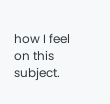how I feel on this subject.